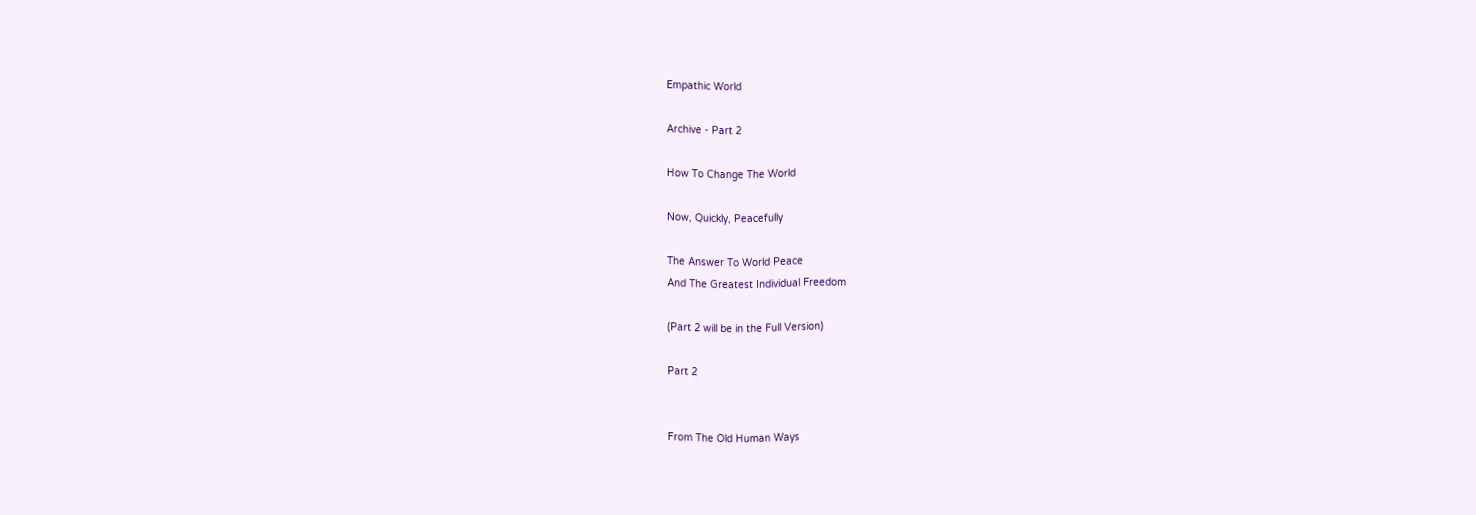Empathic World

Archive - Part 2

How To Change The World

Now, Quickly, Peacefully

The Answer To World Peace
And The Greatest Individual Freedom

(Part 2 will be in the Full Version)

Part 2


From The Old Human Ways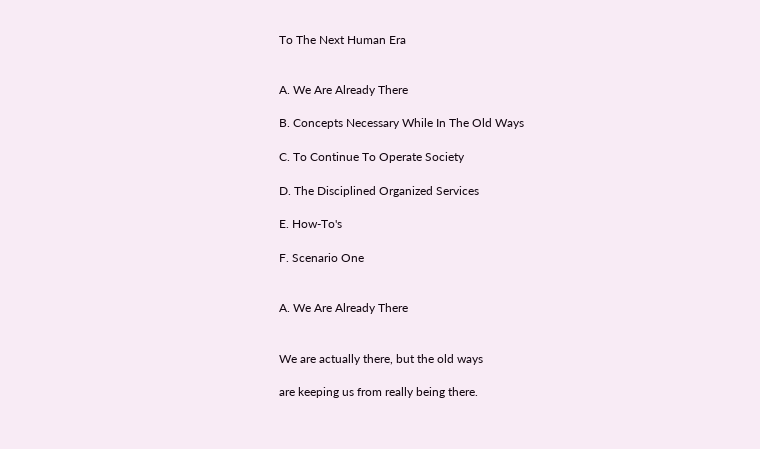To The Next Human Era


A. We Are Already There

B. Concepts Necessary While In The Old Ways

C. To Continue To Operate Society

D. The Disciplined Organized Services

E. How-To's

F. Scenario One


A. We Are Already There


We are actually there, but the old ways

are keeping us from really being there.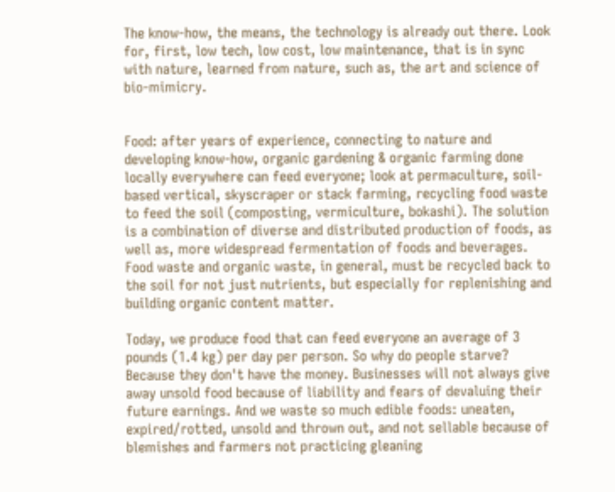The know-how, the means, the technology is already out there. Look for, first, low tech, low cost, low maintenance, that is in sync with nature, learned from nature, such as, the art and science of bio-mimicry.


Food: after years of experience, connecting to nature and developing know-how, organic gardening & organic farming done locally everywhere can feed everyone; look at permaculture, soil-based vertical, skyscraper or stack farming, recycling food waste to feed the soil (composting, vermiculture, bokashi). The solution is a combination of diverse and distributed production of foods, as well as, more widespread fermentation of foods and beverages. Food waste and organic waste, in general, must be recycled back to the soil for not just nutrients, but especially for replenishing and building organic content matter.

Today, we produce food that can feed everyone an average of 3 pounds (1.4 kg) per day per person. So why do people starve? Because they don't have the money. Businesses will not always give away unsold food because of liability and fears of devaluing their future earnings. And we waste so much edible foods: uneaten, expired/rotted, unsold and thrown out, and not sellable because of blemishes and farmers not practicing gleaning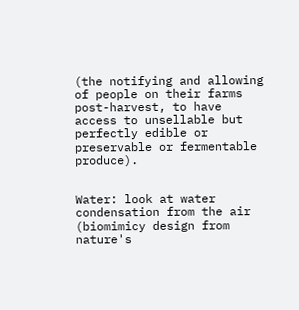(the notifying and allowing of people on their farms post-harvest, to have access to unsellable but perfectly edible or preservable or fermentable produce).


Water: look at water condensation from the air (biomimicy design from nature's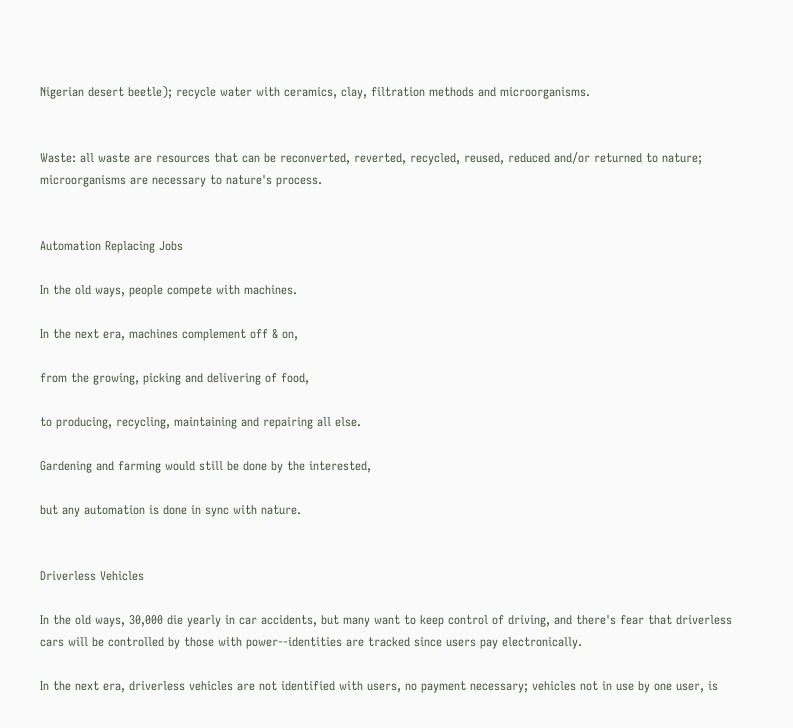Nigerian desert beetle); recycle water with ceramics, clay, filtration methods and microorganisms.


Waste: all waste are resources that can be reconverted, reverted, recycled, reused, reduced and/or returned to nature; microorganisms are necessary to nature's process.


Automation Replacing Jobs

In the old ways, people compete with machines.

In the next era, machines complement off & on,

from the growing, picking and delivering of food,

to producing, recycling, maintaining and repairing all else.

Gardening and farming would still be done by the interested,

but any automation is done in sync with nature.


Driverless Vehicles

In the old ways, 30,000 die yearly in car accidents, but many want to keep control of driving, and there's fear that driverless cars will be controlled by those with power--identities are tracked since users pay electronically.

In the next era, driverless vehicles are not identified with users, no payment necessary; vehicles not in use by one user, is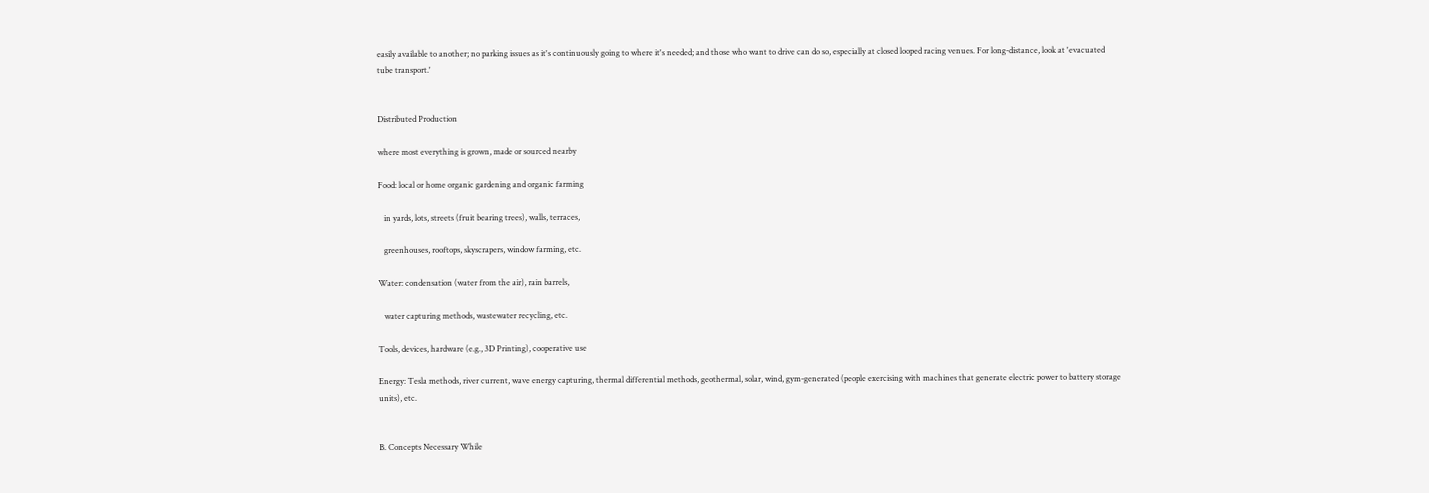easily available to another; no parking issues as it's continuously going to where it's needed; and those who want to drive can do so, especially at closed looped racing venues. For long-distance, look at 'evacuated tube transport.'


Distributed Production

where most everything is grown, made or sourced nearby

Food: local or home organic gardening and organic farming

   in yards, lots, streets (fruit bearing trees), walls, terraces,

   greenhouses, rooftops, skyscrapers, window farming, etc.

Water: condensation (water from the air), rain barrels,

   water capturing methods, wastewater recycling, etc.

Tools, devices, hardware (e.g., 3D Printing), cooperative use

Energy: Tesla methods, river current, wave energy capturing, thermal differential methods, geothermal, solar, wind, gym-generated (people exercising with machines that generate electric power to battery storage units), etc.


B. Concepts Necessary While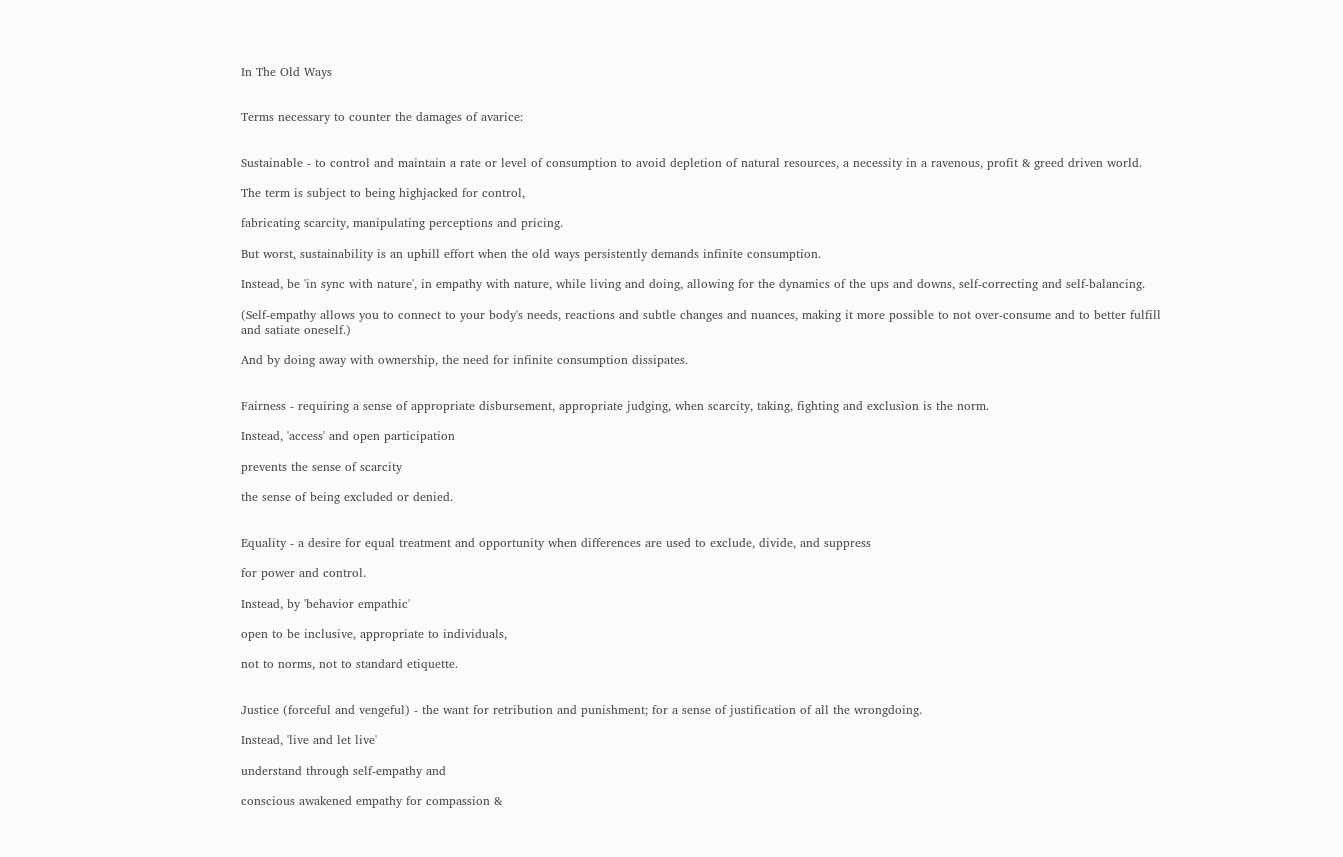In The Old Ways


Terms necessary to counter the damages of avarice:


Sustainable - to control and maintain a rate or level of consumption to avoid depletion of natural resources, a necessity in a ravenous, profit & greed driven world.

The term is subject to being highjacked for control,

fabricating scarcity, manipulating perceptions and pricing.

But worst, sustainability is an uphill effort when the old ways persistently demands infinite consumption.

Instead, be 'in sync with nature', in empathy with nature, while living and doing, allowing for the dynamics of the ups and downs, self-correcting and self-balancing.

(Self-empathy allows you to connect to your body's needs, reactions and subtle changes and nuances, making it more possible to not over-consume and to better fulfill and satiate oneself.)

And by doing away with ownership, the need for infinite consumption dissipates.


Fairness - requiring a sense of appropriate disbursement, appropriate judging, when scarcity, taking, fighting and exclusion is the norm.

Instead, 'access' and open participation

prevents the sense of scarcity

the sense of being excluded or denied.


Equality - a desire for equal treatment and opportunity when differences are used to exclude, divide, and suppress

for power and control.

Instead, by 'behavior empathic'

open to be inclusive, appropriate to individuals,

not to norms, not to standard etiquette.


Justice (forceful and vengeful) - the want for retribution and punishment; for a sense of justification of all the wrongdoing.

Instead, 'live and let live'

understand through self-empathy and

conscious awakened empathy for compassion &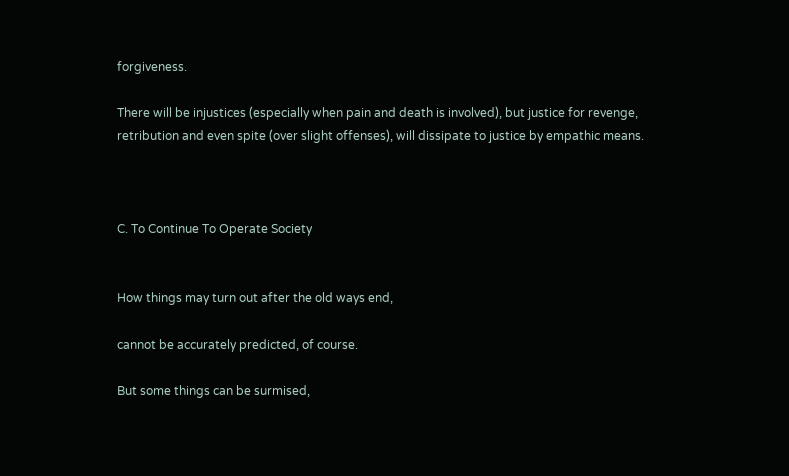forgiveness.

There will be injustices (especially when pain and death is involved), but justice for revenge, retribution and even spite (over slight offenses), will dissipate to justice by empathic means.



C. To Continue To Operate Society


How things may turn out after the old ways end,

cannot be accurately predicted, of course.

But some things can be surmised,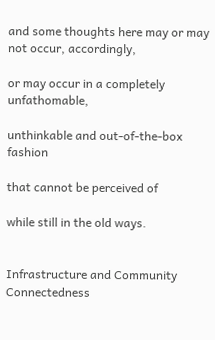and some thoughts here may or may not occur, accordingly,

or may occur in a completely unfathomable,

unthinkable and out-of-the-box fashion

that cannot be perceived of

while still in the old ways.


Infrastructure and Community Connectedness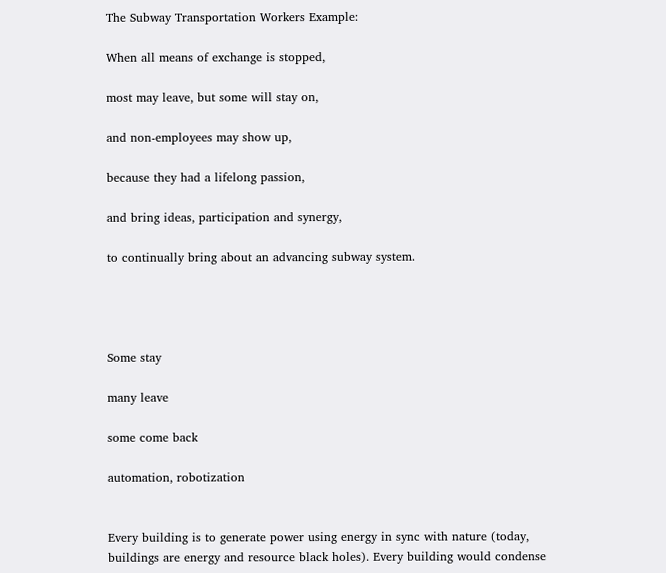The Subway Transportation Workers Example:

When all means of exchange is stopped,

most may leave, but some will stay on,

and non-employees may show up,

because they had a lifelong passion,

and bring ideas, participation and synergy,

to continually bring about an advancing subway system.




Some stay

many leave

some come back

automation, robotization


Every building is to generate power using energy in sync with nature (today, buildings are energy and resource black holes). Every building would condense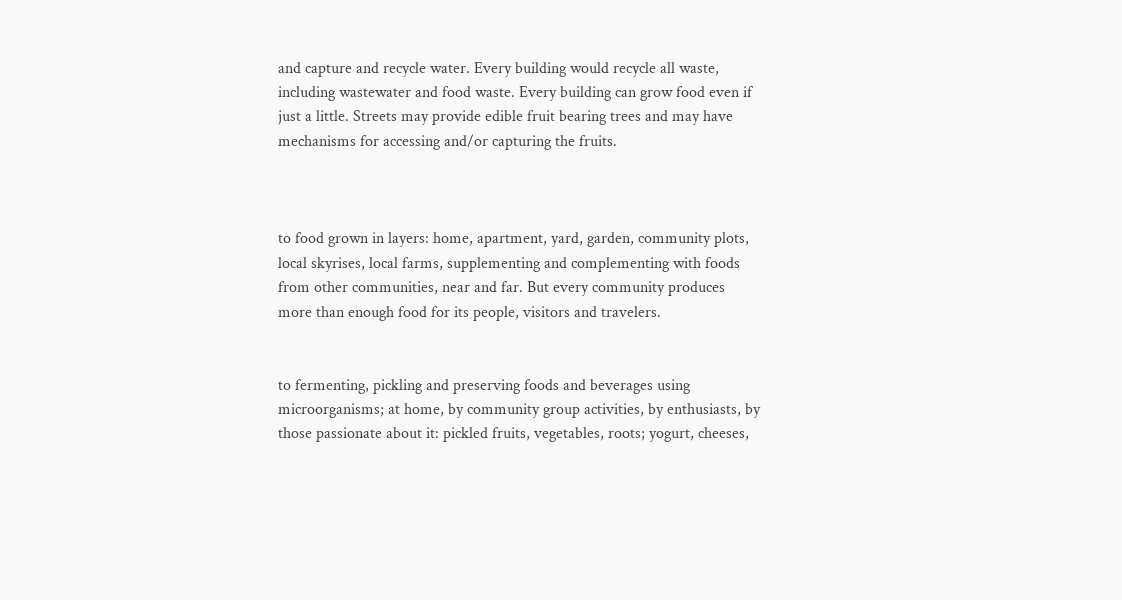and capture and recycle water. Every building would recycle all waste, including wastewater and food waste. Every building can grow food even if just a little. Streets may provide edible fruit bearing trees and may have mechanisms for accessing and/or capturing the fruits.



to food grown in layers: home, apartment, yard, garden, community plots, local skyrises, local farms, supplementing and complementing with foods from other communities, near and far. But every community produces more than enough food for its people, visitors and travelers.


to fermenting, pickling and preserving foods and beverages using microorganisms; at home, by community group activities, by enthusiasts, by those passionate about it: pickled fruits, vegetables, roots; yogurt, cheeses,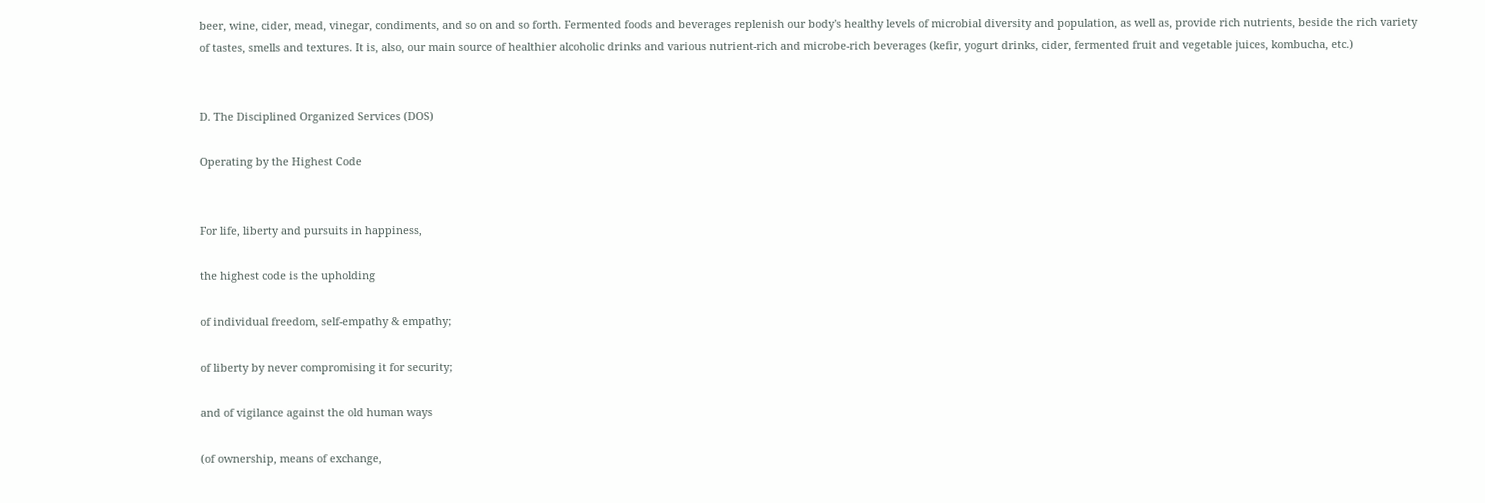beer, wine, cider, mead, vinegar, condiments, and so on and so forth. Fermented foods and beverages replenish our body's healthy levels of microbial diversity and population, as well as, provide rich nutrients, beside the rich variety of tastes, smells and textures. It is, also, our main source of healthier alcoholic drinks and various nutrient-rich and microbe-rich beverages (kefir, yogurt drinks, cider, fermented fruit and vegetable juices, kombucha, etc.)


D. The Disciplined Organized Services (DOS)

Operating by the Highest Code


For life, liberty and pursuits in happiness,

the highest code is the upholding

of individual freedom, self-empathy & empathy;

of liberty by never compromising it for security;

and of vigilance against the old human ways

(of ownership, means of exchange,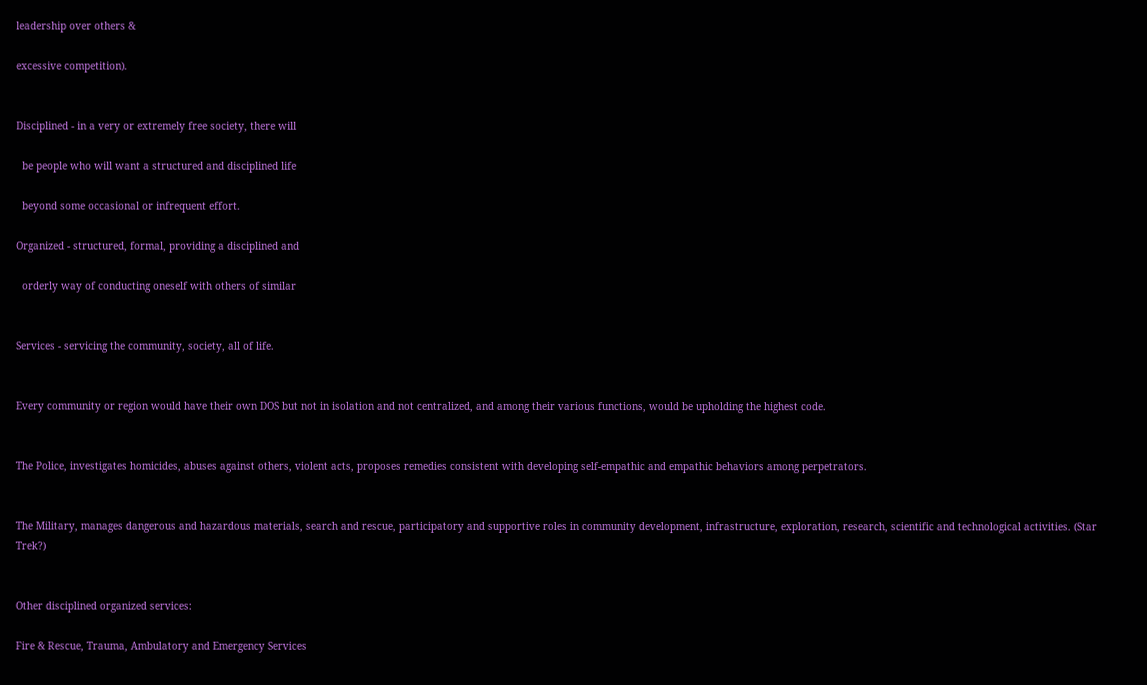leadership over others &

excessive competition).


Disciplined - in a very or extremely free society, there will

  be people who will want a structured and disciplined life

  beyond some occasional or infrequent effort.

Organized - structured, formal, providing a disciplined and

  orderly way of conducting oneself with others of similar


Services - servicing the community, society, all of life.


Every community or region would have their own DOS but not in isolation and not centralized, and among their various functions, would be upholding the highest code.


The Police, investigates homicides, abuses against others, violent acts, proposes remedies consistent with developing self-empathic and empathic behaviors among perpetrators.


The Military, manages dangerous and hazardous materials, search and rescue, participatory and supportive roles in community development, infrastructure, exploration, research, scientific and technological activities. (Star Trek?)


Other disciplined organized services:

Fire & Rescue, Trauma, Ambulatory and Emergency Services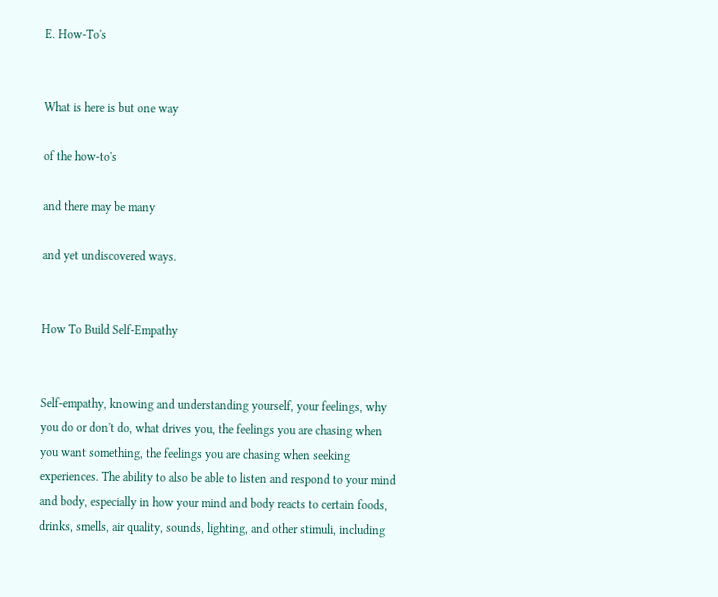E. How-To's


What is here is but one way

of the how-to's

and there may be many

and yet undiscovered ways.


How To Build Self-Empathy


Self-empathy, knowing and understanding yourself, your feelings, why you do or don't do, what drives you, the feelings you are chasing when you want something, the feelings you are chasing when seeking experiences. The ability to also be able to listen and respond to your mind and body, especially in how your mind and body reacts to certain foods, drinks, smells, air quality, sounds, lighting, and other stimuli, including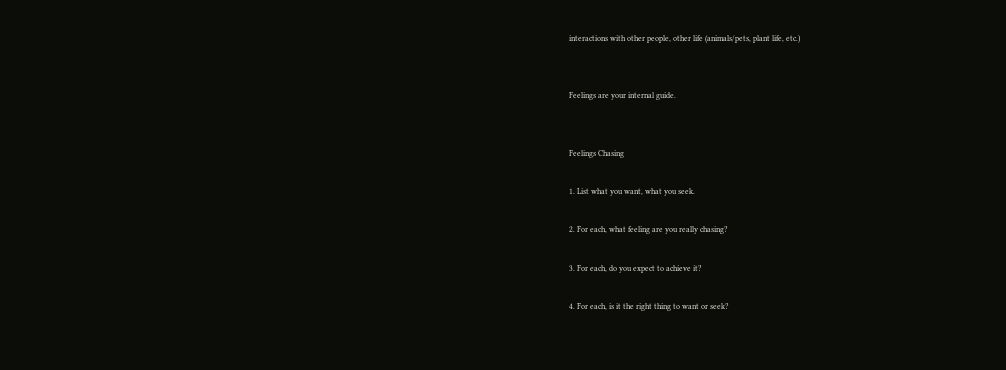interactions with other people, other life (animals/pets, plant life, etc.)


Feelings are your internal guide.


Feelings Chasing

1. List what you want, what you seek.

2. For each, what feeling are you really chasing?

3. For each, do you expect to achieve it?

4. For each, is it the right thing to want or seek?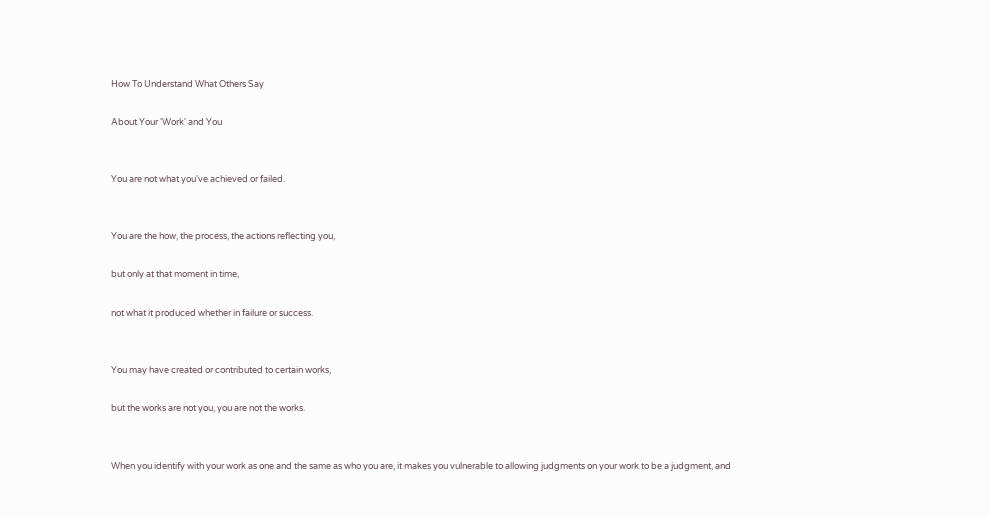How To Understand What Others Say

About Your 'Work' and You


You are not what you've achieved or failed.


You are the how, the process, the actions reflecting you,

but only at that moment in time,

not what it produced whether in failure or success.


You may have created or contributed to certain works,

but the works are not you, you are not the works.


When you identify with your work as one and the same as who you are, it makes you vulnerable to allowing judgments on your work to be a judgment, and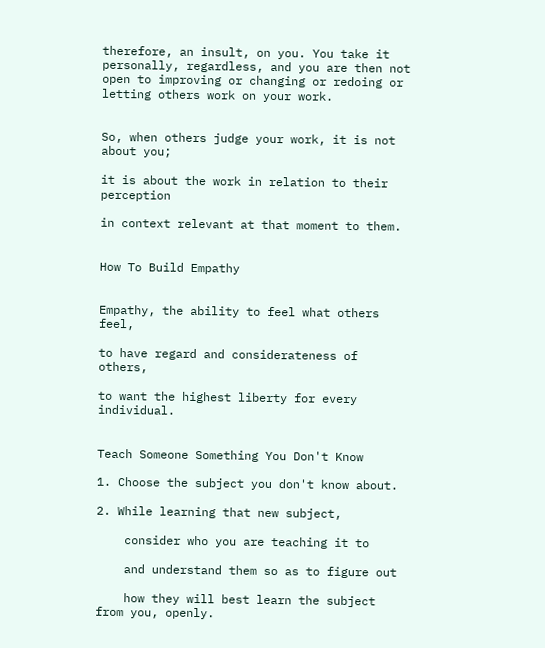therefore, an insult, on you. You take it personally, regardless, and you are then not open to improving or changing or redoing or letting others work on your work.


So, when others judge your work, it is not about you;

it is about the work in relation to their perception

in context relevant at that moment to them.


How To Build Empathy


Empathy, the ability to feel what others feel,

to have regard and considerateness of others,

to want the highest liberty for every individual.


Teach Someone Something You Don't Know

1. Choose the subject you don't know about.

2. While learning that new subject,

    consider who you are teaching it to

    and understand them so as to figure out

    how they will best learn the subject from you, openly.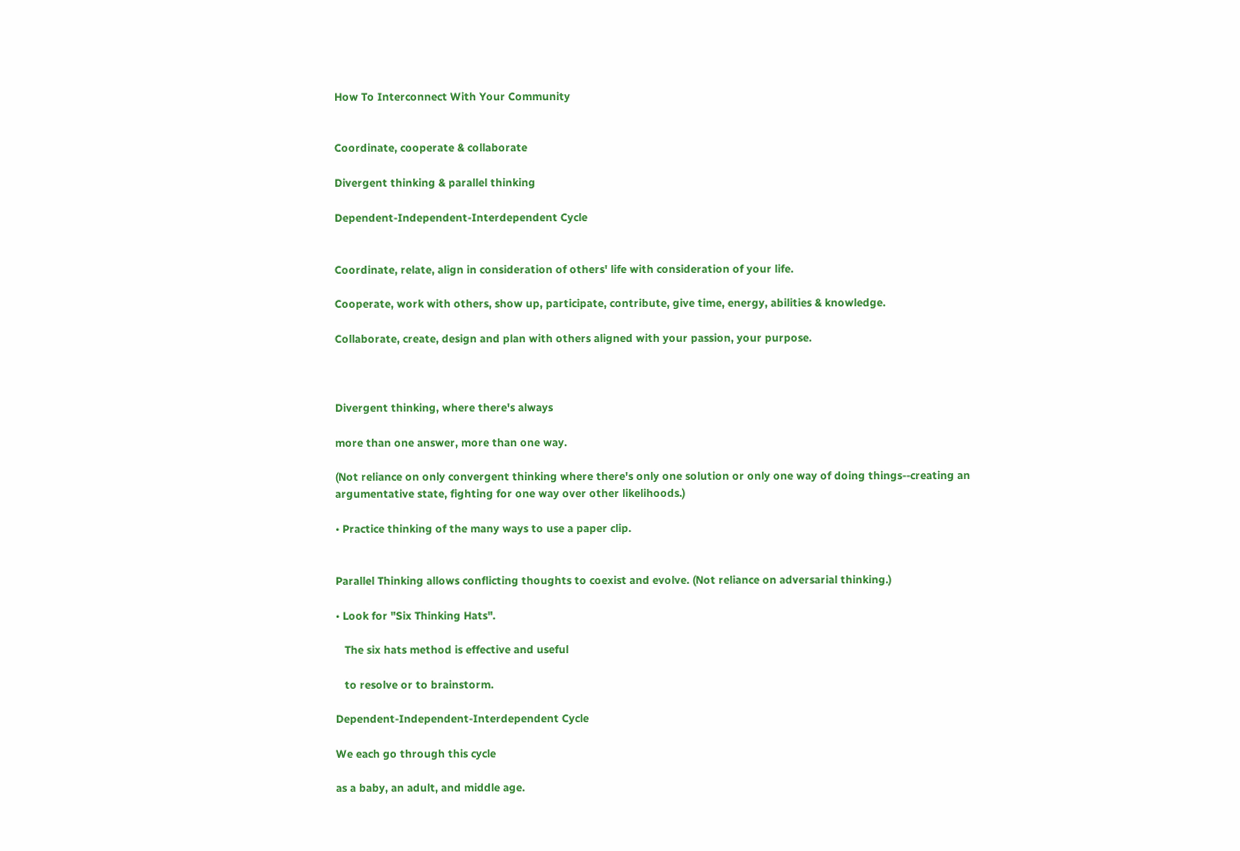How To Interconnect With Your Community


Coordinate, cooperate & collaborate

Divergent thinking & parallel thinking

Dependent-Independent-Interdependent Cycle


Coordinate, relate, align in consideration of others' life with consideration of your life.

Cooperate, work with others, show up, participate, contribute, give time, energy, abilities & knowledge.

Collaborate, create, design and plan with others aligned with your passion, your purpose.



Divergent thinking, where there's always

more than one answer, more than one way.

(Not reliance on only convergent thinking where there's only one solution or only one way of doing things--creating an argumentative state, fighting for one way over other likelihoods.)

• Practice thinking of the many ways to use a paper clip.


Parallel Thinking allows conflicting thoughts to coexist and evolve. (Not reliance on adversarial thinking.)

• Look for "Six Thinking Hats".

   The six hats method is effective and useful

   to resolve or to brainstorm.

Dependent-Independent-Interdependent Cycle

We each go through this cycle

as a baby, an adult, and middle age.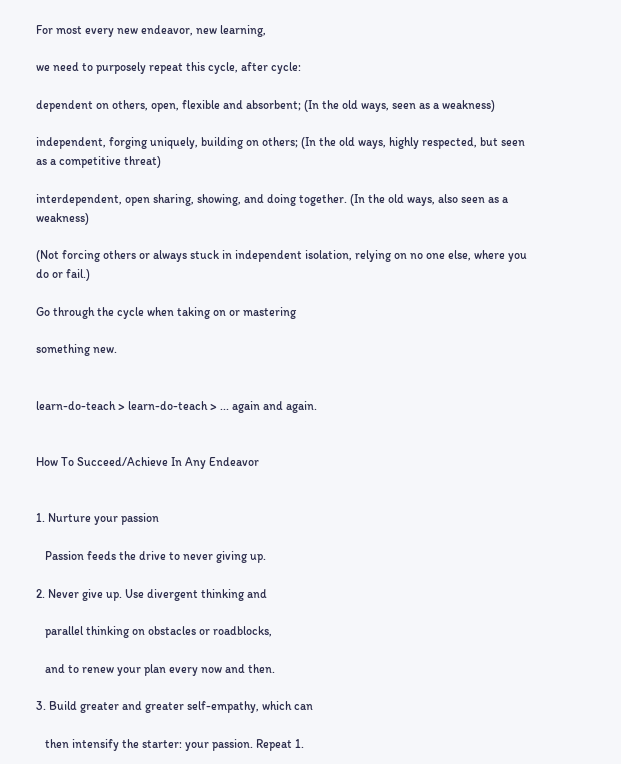For most every new endeavor, new learning,

we need to purposely repeat this cycle, after cycle:

dependent on others, open, flexible and absorbent; (In the old ways, seen as a weakness)

independent, forging uniquely, building on others; (In the old ways, highly respected, but seen as a competitive threat)

interdependent, open sharing, showing, and doing together. (In the old ways, also seen as a weakness)

(Not forcing others or always stuck in independent isolation, relying on no one else, where you do or fail.)

Go through the cycle when taking on or mastering

something new.


learn-do-teach > learn-do-teach > ... again and again.


How To Succeed/Achieve In Any Endeavor


1. Nurture your passion

   Passion feeds the drive to never giving up.

2. Never give up. Use divergent thinking and

   parallel thinking on obstacles or roadblocks,

   and to renew your plan every now and then.

3. Build greater and greater self-empathy, which can

   then intensify the starter: your passion. Repeat 1.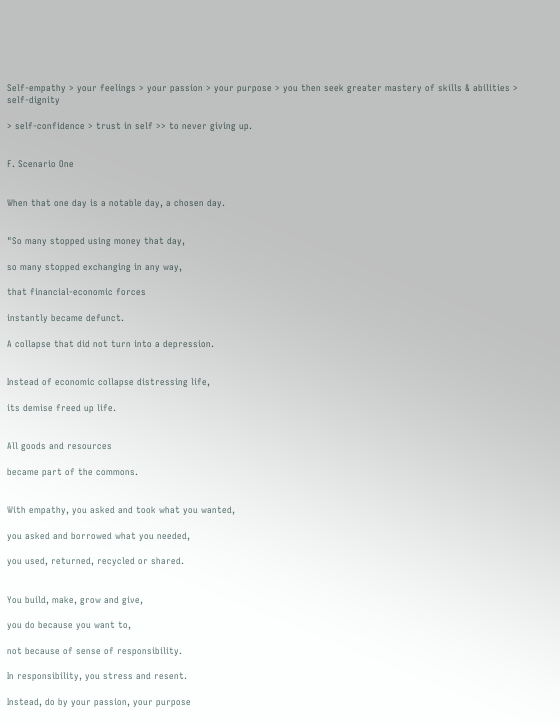Self-empathy > your feelings > your passion > your purpose > you then seek greater mastery of skills & abilities > self-dignity

> self-confidence > trust in self >> to never giving up.


F. Scenario One


When that one day is a notable day, a chosen day.


"So many stopped using money that day,

so many stopped exchanging in any way,

that financial-economic forces

instantly became defunct.

A collapse that did not turn into a depression.


Instead of economic collapse distressing life,

its demise freed up life.


All goods and resources

became part of the commons.


With empathy, you asked and took what you wanted,

you asked and borrowed what you needed,

you used, returned, recycled or shared.


You build, make, grow and give,

you do because you want to,

not because of sense of responsibility.

In responsibility, you stress and resent.

Instead, do by your passion, your purpose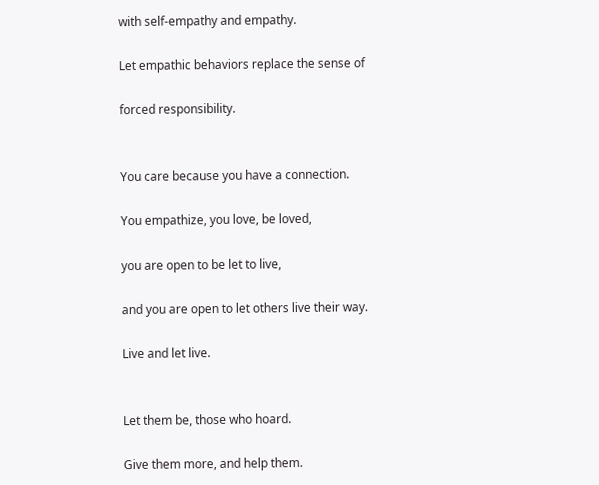with self-empathy and empathy.

Let empathic behaviors replace the sense of

forced responsibility.


You care because you have a connection.

You empathize, you love, be loved,

you are open to be let to live,

and you are open to let others live their way.

Live and let live.


Let them be, those who hoard.

Give them more, and help them.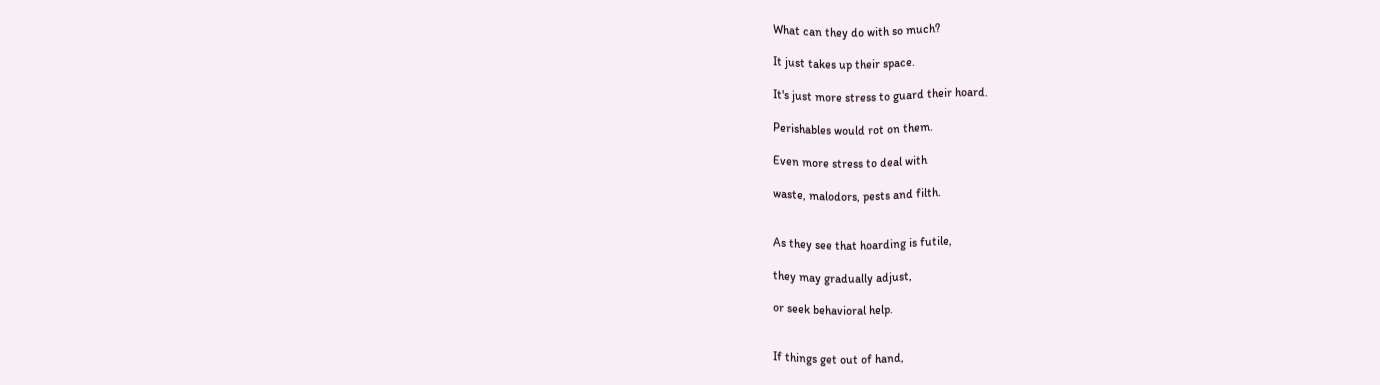What can they do with so much?

It just takes up their space.

It's just more stress to guard their hoard.

Perishables would rot on them.

Even more stress to deal with

waste, malodors, pests and filth.


As they see that hoarding is futile,

they may gradually adjust,

or seek behavioral help.


If things get out of hand,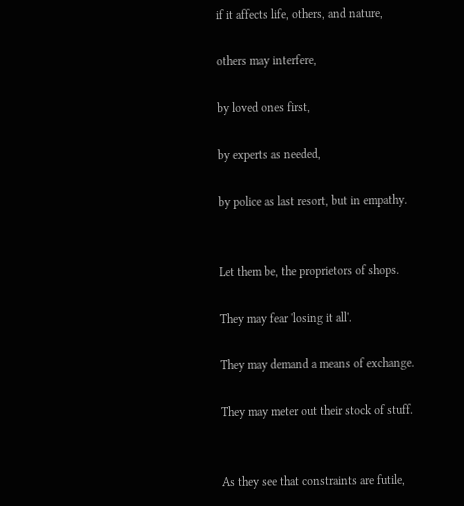if it affects life, others, and nature,

others may interfere,

by loved ones first,

by experts as needed,

by police as last resort, but in empathy.


Let them be, the proprietors of shops.

They may fear 'losing it all'.

They may demand a means of exchange.

They may meter out their stock of stuff.


As they see that constraints are futile,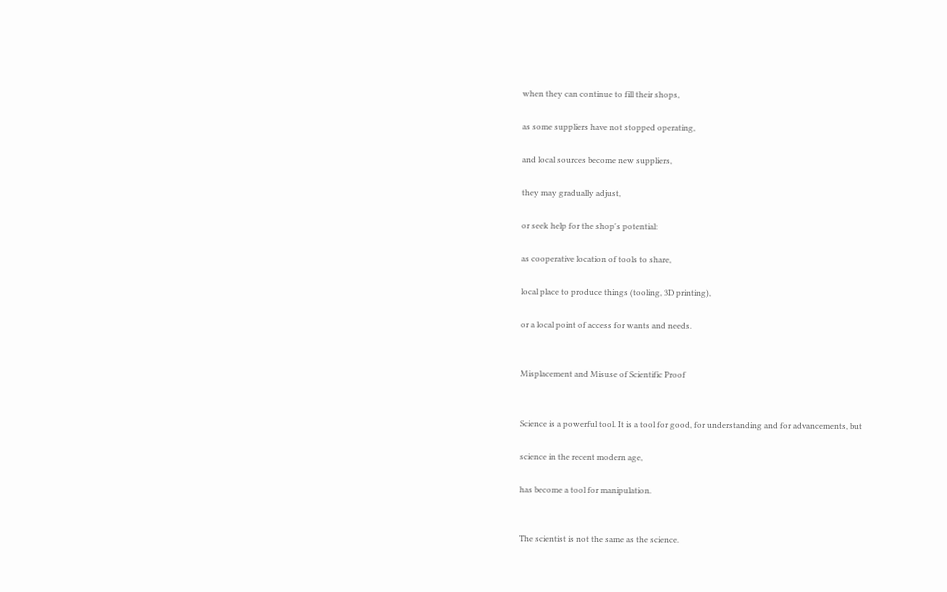when they can continue to fill their shops,

as some suppliers have not stopped operating,

and local sources become new suppliers,

they may gradually adjust,

or seek help for the shop's potential:

as cooperative location of tools to share,

local place to produce things (tooling, 3D printing),

or a local point of access for wants and needs.


Misplacement and Misuse of Scientific Proof


Science is a powerful tool. It is a tool for good, for understanding and for advancements, but

science in the recent modern age,

has become a tool for manipulation.


The scientist is not the same as the science.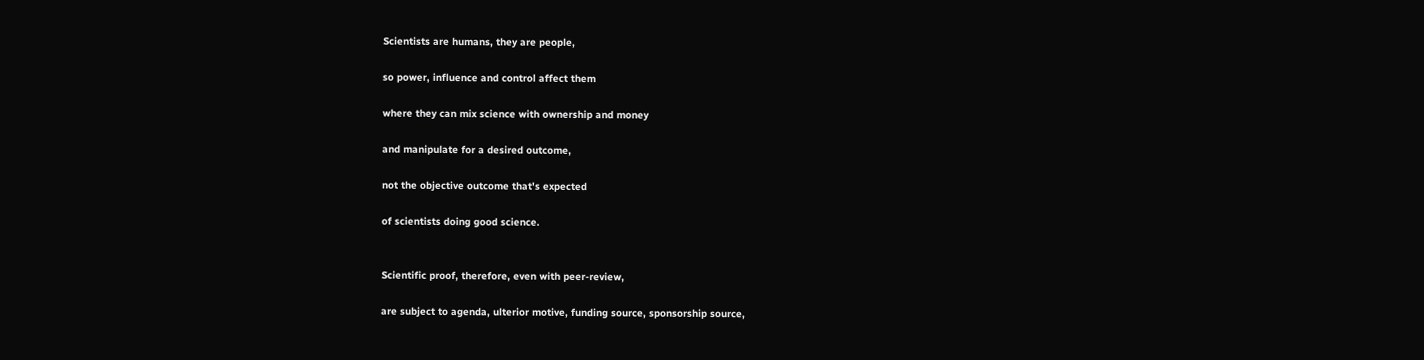Scientists are humans, they are people,

so power, influence and control affect them

where they can mix science with ownership and money

and manipulate for a desired outcome,

not the objective outcome that's expected

of scientists doing good science.


Scientific proof, therefore, even with peer-review,

are subject to agenda, ulterior motive, funding source, sponsorship source,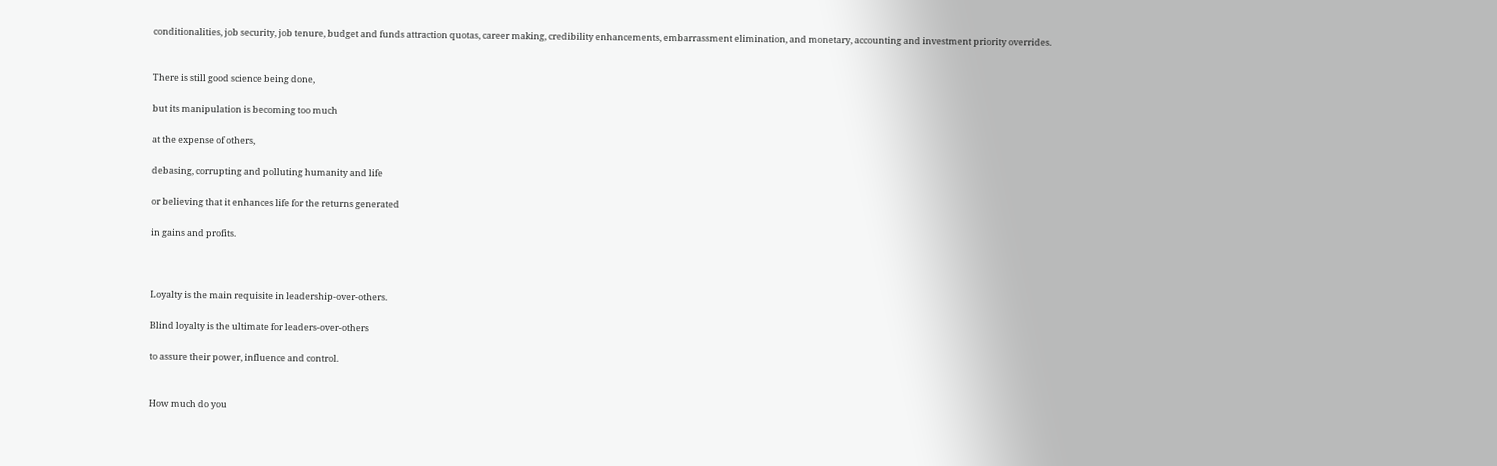conditionalities, job security, job tenure, budget and funds attraction quotas, career making, credibility enhancements, embarrassment elimination, and monetary, accounting and investment priority overrides.


There is still good science being done,

but its manipulation is becoming too much

at the expense of others,

debasing, corrupting and polluting humanity and life

or believing that it enhances life for the returns generated

in gains and profits.



Loyalty is the main requisite in leadership-over-others.

Blind loyalty is the ultimate for leaders-over-others

to assure their power, influence and control.


How much do you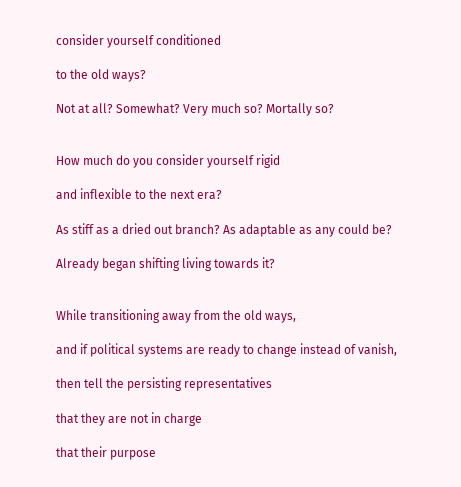consider yourself conditioned

to the old ways?

Not at all? Somewhat? Very much so? Mortally so?


How much do you consider yourself rigid

and inflexible to the next era?

As stiff as a dried out branch? As adaptable as any could be?

Already began shifting living towards it?


While transitioning away from the old ways,

and if political systems are ready to change instead of vanish,

then tell the persisting representatives

that they are not in charge

that their purpose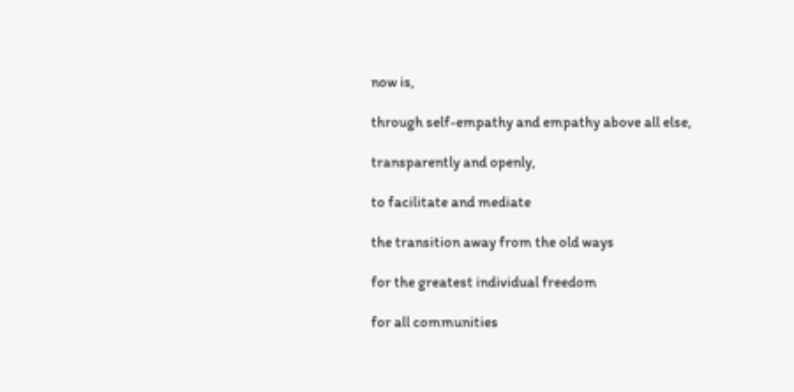now is,

through self-empathy and empathy above all else,

transparently and openly,

to facilitate and mediate

the transition away from the old ways

for the greatest individual freedom

for all communities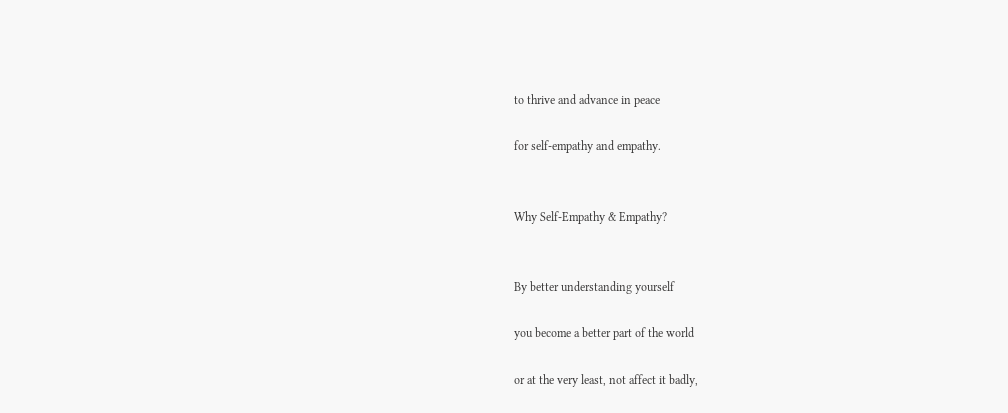to thrive and advance in peace

for self-empathy and empathy.


Why Self-Empathy & Empathy?


By better understanding yourself

you become a better part of the world

or at the very least, not affect it badly,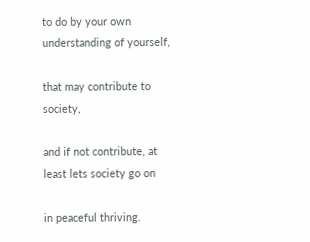to do by your own understanding of yourself,

that may contribute to society,

and if not contribute, at least lets society go on

in peaceful thriving.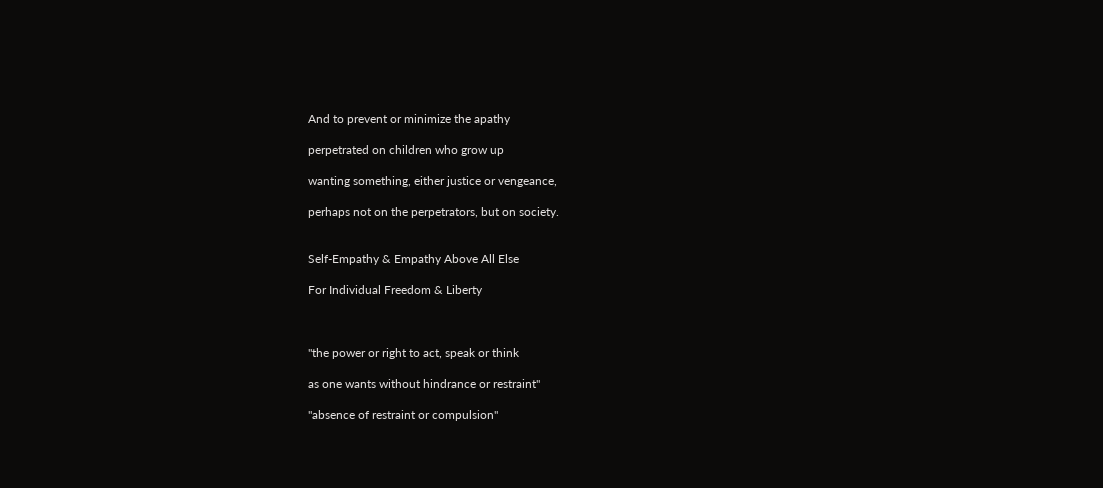And to prevent or minimize the apathy

perpetrated on children who grow up

wanting something, either justice or vengeance,

perhaps not on the perpetrators, but on society.


Self-Empathy & Empathy Above All Else

For Individual Freedom & Liberty



"the power or right to act, speak or think

as one wants without hindrance or restraint"

"absence of restraint or compulsion"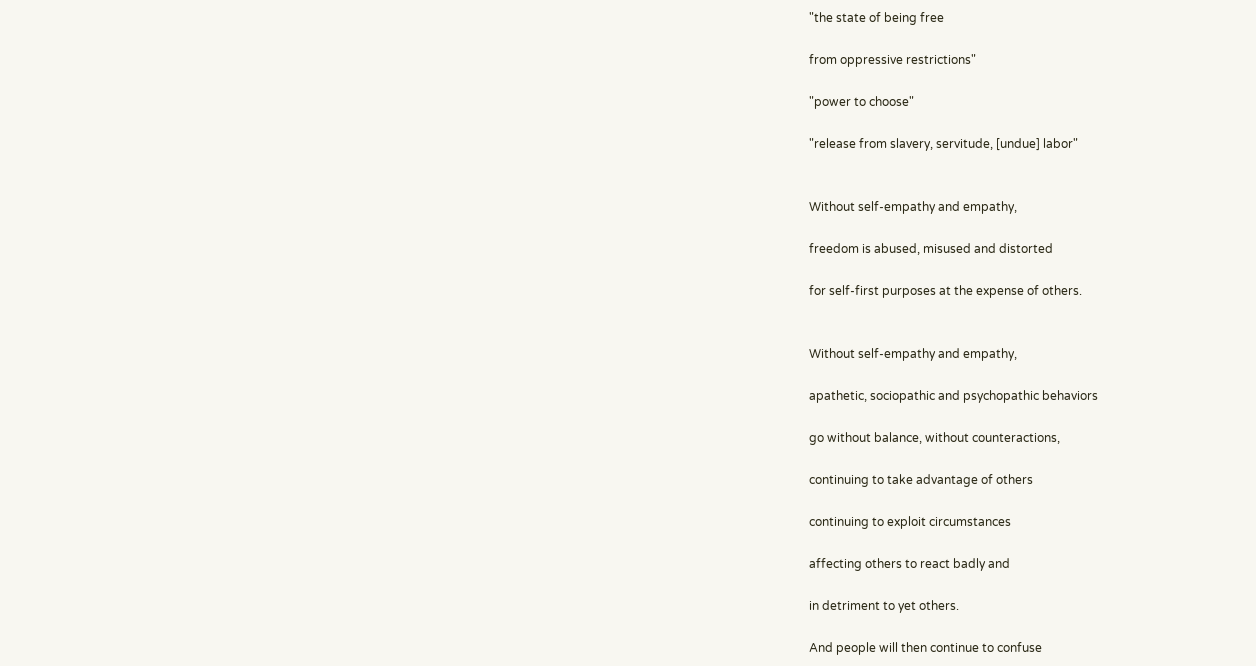"the state of being free

from oppressive restrictions"

"power to choose"

"release from slavery, servitude, [undue] labor"


Without self-empathy and empathy,

freedom is abused, misused and distorted

for self-first purposes at the expense of others.


Without self-empathy and empathy,

apathetic, sociopathic and psychopathic behaviors

go without balance, without counteractions,

continuing to take advantage of others

continuing to exploit circumstances

affecting others to react badly and

in detriment to yet others.

And people will then continue to confuse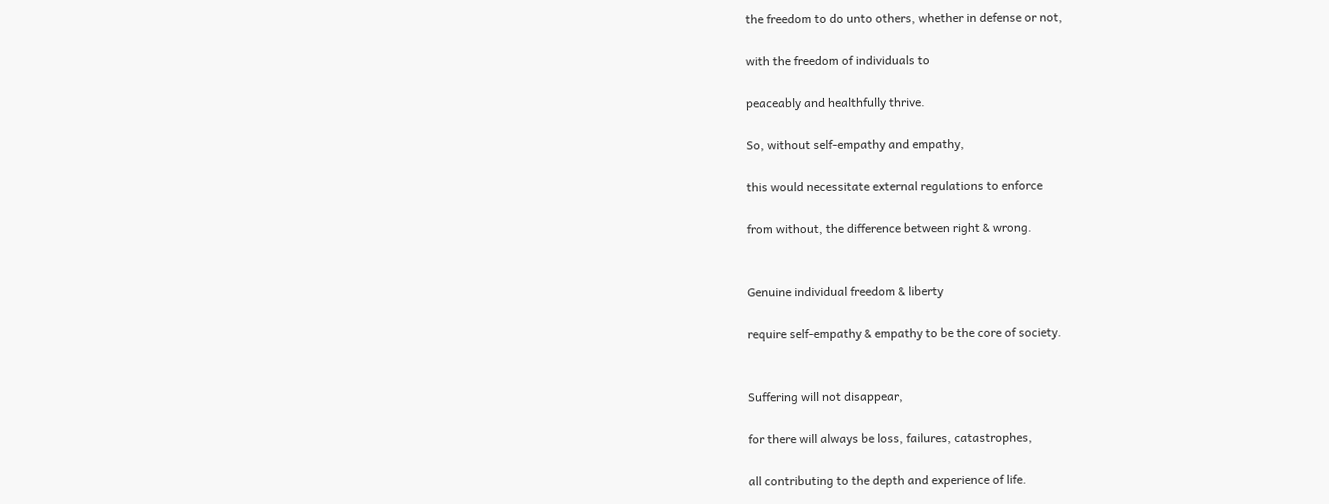the freedom to do unto others, whether in defense or not,

with the freedom of individuals to

peaceably and healthfully thrive.

So, without self-empathy and empathy,

this would necessitate external regulations to enforce

from without, the difference between right & wrong.


Genuine individual freedom & liberty

require self-empathy & empathy to be the core of society.


Suffering will not disappear,

for there will always be loss, failures, catastrophes,

all contributing to the depth and experience of life.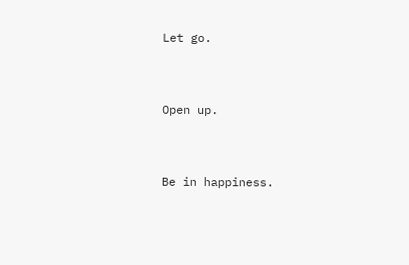Let go.


Open up.


Be in happiness.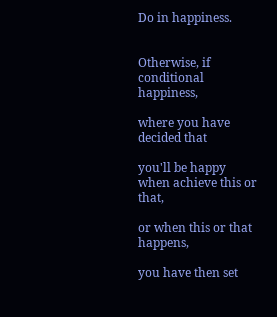Do in happiness.


Otherwise, if conditional happiness,

where you have decided that

you'll be happy when achieve this or that,

or when this or that happens,

you have then set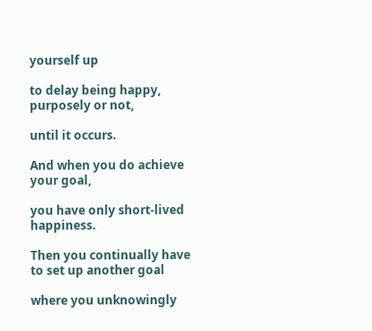yourself up

to delay being happy, purposely or not,

until it occurs.

And when you do achieve your goal,

you have only short-lived happiness.

Then you continually have to set up another goal

where you unknowingly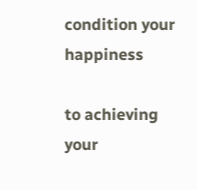condition your happiness

to achieving your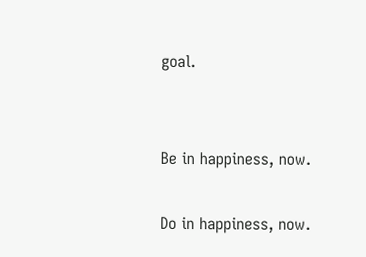goal.


Be in happiness, now.

Do in happiness, now.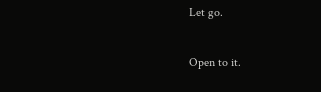Let go.


Open to it.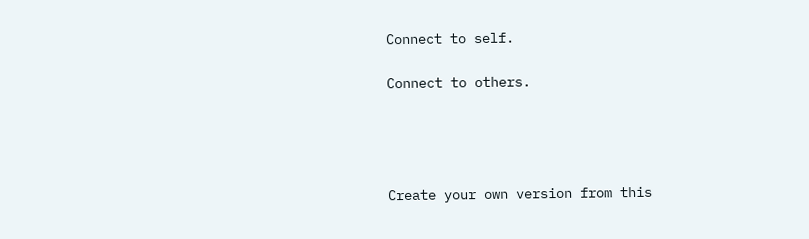Connect to self.

Connect to others.




Create your own version from this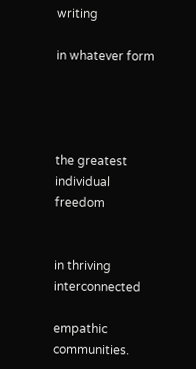writing

in whatever form




the greatest individual freedom


in thriving interconnected

empathic communities.